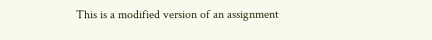This is a modified version of an assignment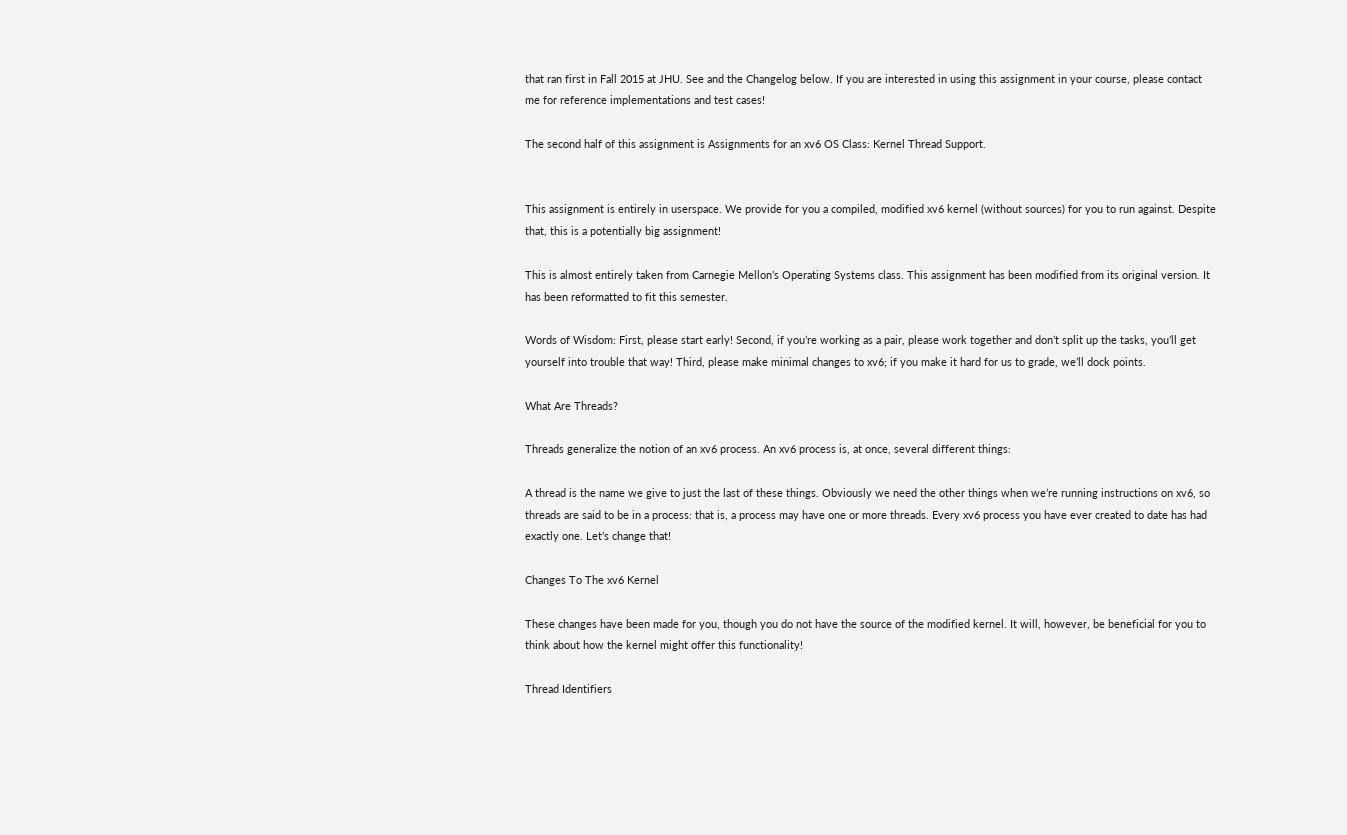that ran first in Fall 2015 at JHU. See and the Changelog below. If you are interested in using this assignment in your course, please contact me for reference implementations and test cases!

The second half of this assignment is Assignments for an xv6 OS Class: Kernel Thread Support.


This assignment is entirely in userspace. We provide for you a compiled, modified xv6 kernel (without sources) for you to run against. Despite that, this is a potentially big assignment!

This is almost entirely taken from Carnegie Mellon’s Operating Systems class. This assignment has been modified from its original version. It has been reformatted to fit this semester.

Words of Wisdom: First, please start early! Second, if you’re working as a pair, please work together and don’t split up the tasks, you’ll get yourself into trouble that way! Third, please make minimal changes to xv6; if you make it hard for us to grade, we’ll dock points.

What Are Threads?

Threads generalize the notion of an xv6 process. An xv6 process is, at once, several different things:

A thread is the name we give to just the last of these things. Obviously we need the other things when we’re running instructions on xv6, so threads are said to be in a process: that is, a process may have one or more threads. Every xv6 process you have ever created to date has had exactly one. Let’s change that!

Changes To The xv6 Kernel

These changes have been made for you, though you do not have the source of the modified kernel. It will, however, be beneficial for you to think about how the kernel might offer this functionality!

Thread Identifiers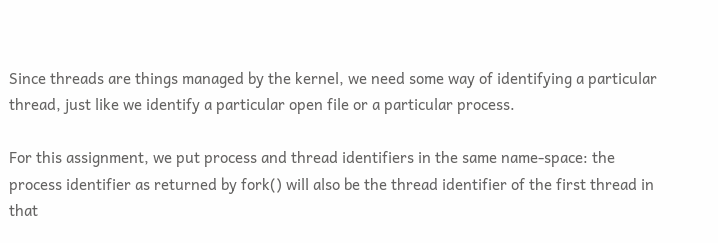Since threads are things managed by the kernel, we need some way of identifying a particular thread, just like we identify a particular open file or a particular process.

For this assignment, we put process and thread identifiers in the same name-space: the process identifier as returned by fork() will also be the thread identifier of the first thread in that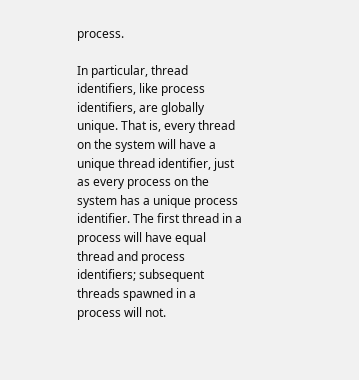process.

In particular, thread identifiers, like process identifiers, are globally unique. That is, every thread on the system will have a unique thread identifier, just as every process on the system has a unique process identifier. The first thread in a process will have equal thread and process identifiers; subsequent threads spawned in a process will not.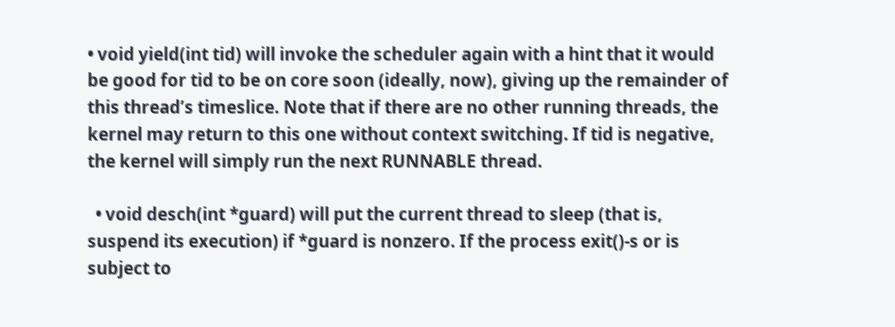• void yield(int tid) will invoke the scheduler again with a hint that it would be good for tid to be on core soon (ideally, now), giving up the remainder of this thread’s timeslice. Note that if there are no other running threads, the kernel may return to this one without context switching. If tid is negative, the kernel will simply run the next RUNNABLE thread.

  • void desch(int *guard) will put the current thread to sleep (that is, suspend its execution) if *guard is nonzero. If the process exit()-s or is subject to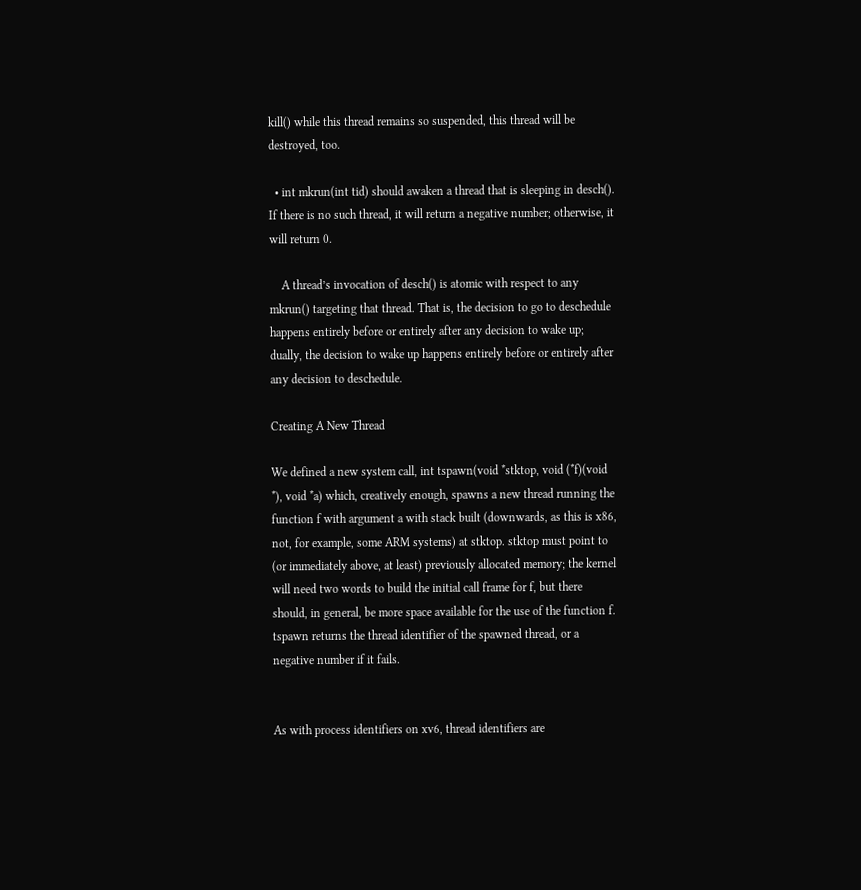kill() while this thread remains so suspended, this thread will be destroyed, too.

  • int mkrun(int tid) should awaken a thread that is sleeping in desch(). If there is no such thread, it will return a negative number; otherwise, it will return 0.

    A thread’s invocation of desch() is atomic with respect to any mkrun() targeting that thread. That is, the decision to go to deschedule happens entirely before or entirely after any decision to wake up; dually, the decision to wake up happens entirely before or entirely after any decision to deschedule.

Creating A New Thread

We defined a new system call, int tspawn(void *stktop, void (*f)(void *), void *a) which, creatively enough, spawns a new thread running the function f with argument a with stack built (downwards, as this is x86, not, for example, some ARM systems) at stktop. stktop must point to (or immediately above, at least) previously allocated memory; the kernel will need two words to build the initial call frame for f, but there should, in general, be more space available for the use of the function f. tspawn returns the thread identifier of the spawned thread, or a negative number if it fails.


As with process identifiers on xv6, thread identifiers are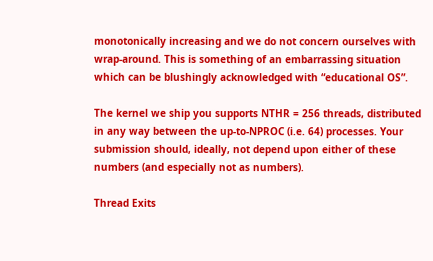monotonically increasing and we do not concern ourselves with wrap-around. This is something of an embarrassing situation which can be blushingly acknowledged with “educational OS”.

The kernel we ship you supports NTHR = 256 threads, distributed in any way between the up-to-NPROC (i.e. 64) processes. Your submission should, ideally, not depend upon either of these numbers (and especially not as numbers).

Thread Exits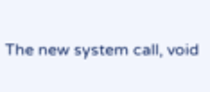The new system call, void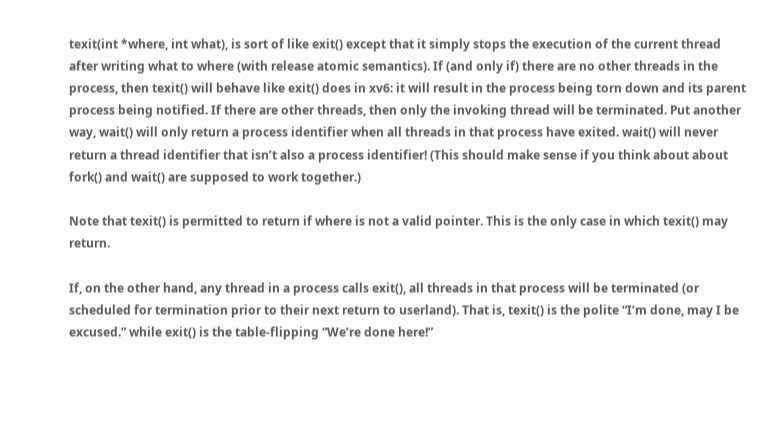texit(int *where, int what), is sort of like exit() except that it simply stops the execution of the current thread after writing what to where (with release atomic semantics). If (and only if) there are no other threads in the process, then texit() will behave like exit() does in xv6: it will result in the process being torn down and its parent process being notified. If there are other threads, then only the invoking thread will be terminated. Put another way, wait() will only return a process identifier when all threads in that process have exited. wait() will never return a thread identifier that isn’t also a process identifier! (This should make sense if you think about about fork() and wait() are supposed to work together.)

Note that texit() is permitted to return if where is not a valid pointer. This is the only case in which texit() may return.

If, on the other hand, any thread in a process calls exit(), all threads in that process will be terminated (or scheduled for termination prior to their next return to userland). That is, texit() is the polite “I’m done, may I be excused.” while exit() is the table-flipping “We’re done here!”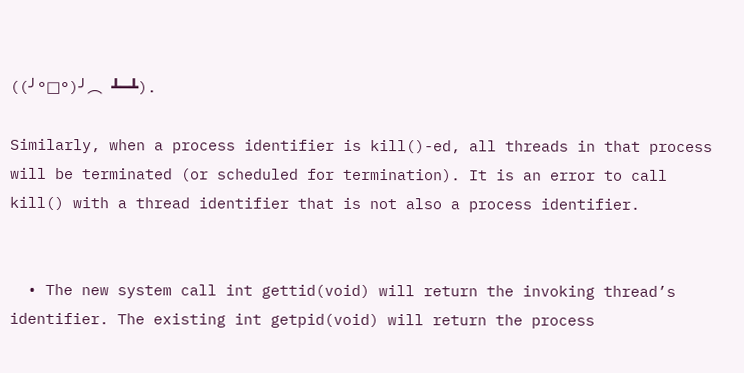((╯°□°)╯︵ ┻━┻).

Similarly, when a process identifier is kill()-ed, all threads in that process will be terminated (or scheduled for termination). It is an error to call kill() with a thread identifier that is not also a process identifier.


  • The new system call int gettid(void) will return the invoking thread’s identifier. The existing int getpid(void) will return the process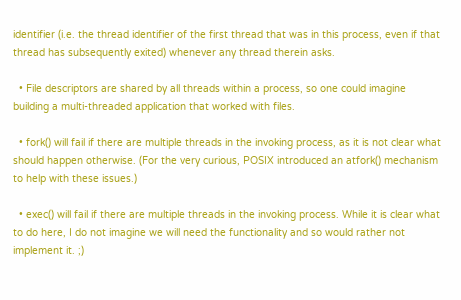identifier (i.e. the thread identifier of the first thread that was in this process, even if that thread has subsequently exited) whenever any thread therein asks.

  • File descriptors are shared by all threads within a process, so one could imagine building a multi-threaded application that worked with files.

  • fork() will fail if there are multiple threads in the invoking process, as it is not clear what should happen otherwise. (For the very curious, POSIX introduced an atfork() mechanism to help with these issues.)

  • exec() will fail if there are multiple threads in the invoking process. While it is clear what to do here, I do not imagine we will need the functionality and so would rather not implement it. ;)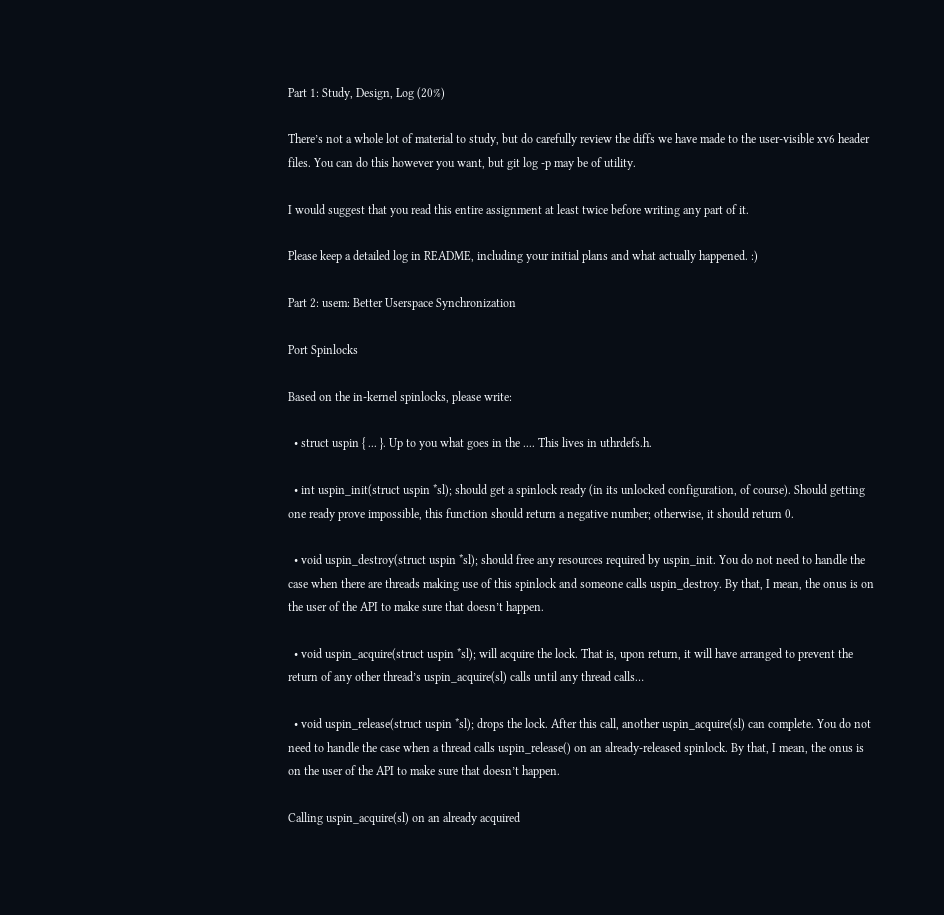Part 1: Study, Design, Log (20%)

There’s not a whole lot of material to study, but do carefully review the diffs we have made to the user-visible xv6 header files. You can do this however you want, but git log -p may be of utility.

I would suggest that you read this entire assignment at least twice before writing any part of it.

Please keep a detailed log in README, including your initial plans and what actually happened. :)

Part 2: usem: Better Userspace Synchronization

Port Spinlocks

Based on the in-kernel spinlocks, please write:

  • struct uspin { ... }. Up to you what goes in the .... This lives in uthrdefs.h.

  • int uspin_init(struct uspin *sl); should get a spinlock ready (in its unlocked configuration, of course). Should getting one ready prove impossible, this function should return a negative number; otherwise, it should return 0.

  • void uspin_destroy(struct uspin *sl); should free any resources required by uspin_init. You do not need to handle the case when there are threads making use of this spinlock and someone calls uspin_destroy. By that, I mean, the onus is on the user of the API to make sure that doesn’t happen.

  • void uspin_acquire(struct uspin *sl); will acquire the lock. That is, upon return, it will have arranged to prevent the return of any other thread’s uspin_acquire(sl) calls until any thread calls…

  • void uspin_release(struct uspin *sl); drops the lock. After this call, another uspin_acquire(sl) can complete. You do not need to handle the case when a thread calls uspin_release() on an already-released spinlock. By that, I mean, the onus is on the user of the API to make sure that doesn’t happen.

Calling uspin_acquire(sl) on an already acquired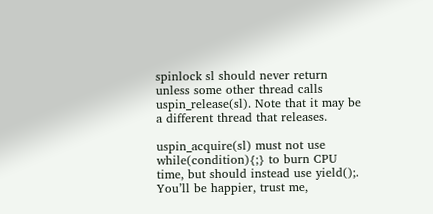spinlock sl should never return unless some other thread calls uspin_release(sl). Note that it may be a different thread that releases.

uspin_acquire(sl) must not use while(condition){;} to burn CPU time, but should instead use yield();. You’ll be happier, trust me,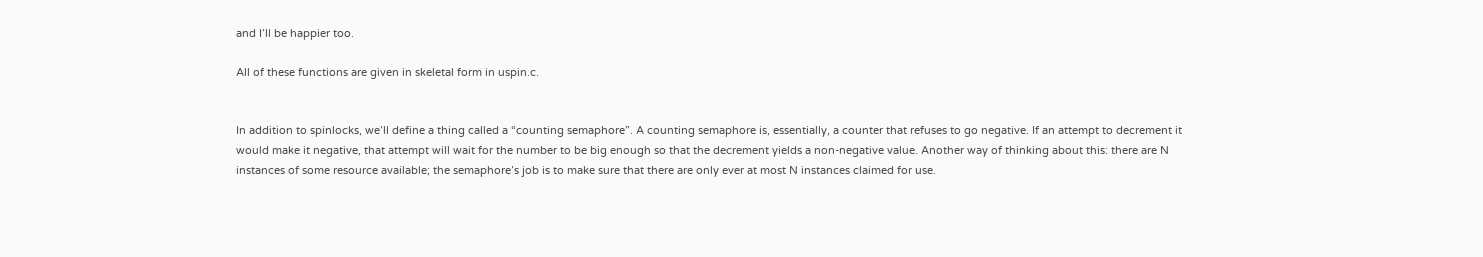and I’ll be happier too.

All of these functions are given in skeletal form in uspin.c.


In addition to spinlocks, we’ll define a thing called a “counting semaphore”. A counting semaphore is, essentially, a counter that refuses to go negative. If an attempt to decrement it would make it negative, that attempt will wait for the number to be big enough so that the decrement yields a non-negative value. Another way of thinking about this: there are N instances of some resource available; the semaphore’s job is to make sure that there are only ever at most N instances claimed for use.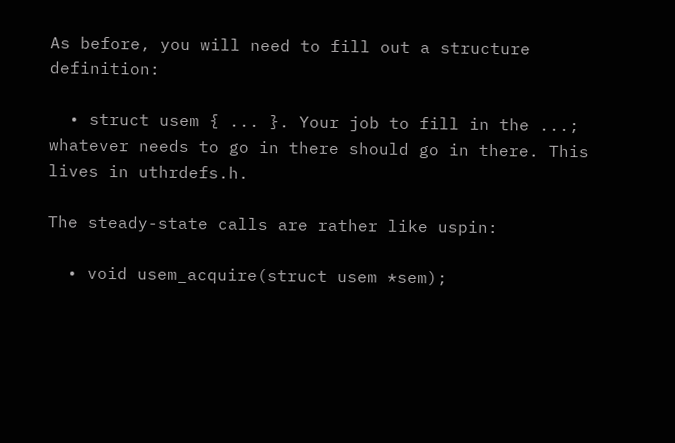As before, you will need to fill out a structure definition:

  • struct usem { ... }. Your job to fill in the ...; whatever needs to go in there should go in there. This lives in uthrdefs.h.

The steady-state calls are rather like uspin:

  • void usem_acquire(struct usem *sem);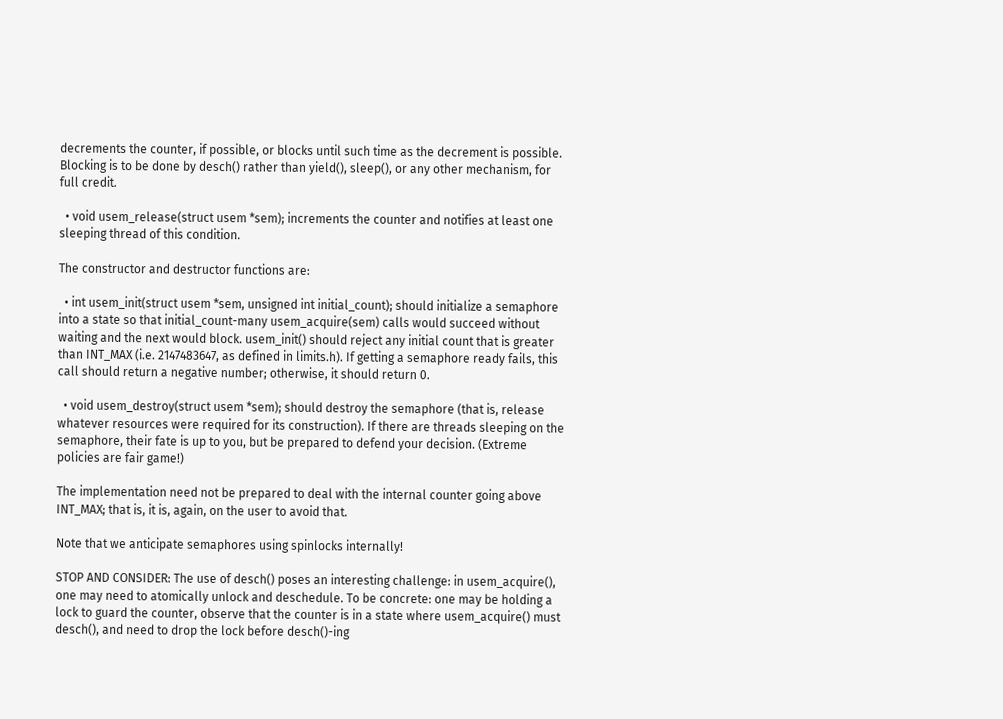decrements the counter, if possible, or blocks until such time as the decrement is possible. Blocking is to be done by desch() rather than yield(), sleep(), or any other mechanism, for full credit.

  • void usem_release(struct usem *sem); increments the counter and notifies at least one sleeping thread of this condition.

The constructor and destructor functions are:

  • int usem_init(struct usem *sem, unsigned int initial_count); should initialize a semaphore into a state so that initial_count-many usem_acquire(sem) calls would succeed without waiting and the next would block. usem_init() should reject any initial count that is greater than INT_MAX (i.e. 2147483647, as defined in limits.h). If getting a semaphore ready fails, this call should return a negative number; otherwise, it should return 0.

  • void usem_destroy(struct usem *sem); should destroy the semaphore (that is, release whatever resources were required for its construction). If there are threads sleeping on the semaphore, their fate is up to you, but be prepared to defend your decision. (Extreme policies are fair game!)

The implementation need not be prepared to deal with the internal counter going above INT_MAX; that is, it is, again, on the user to avoid that.

Note that we anticipate semaphores using spinlocks internally!

STOP AND CONSIDER: The use of desch() poses an interesting challenge: in usem_acquire(), one may need to atomically unlock and deschedule. To be concrete: one may be holding a lock to guard the counter, observe that the counter is in a state where usem_acquire() must desch(), and need to drop the lock before desch()-ing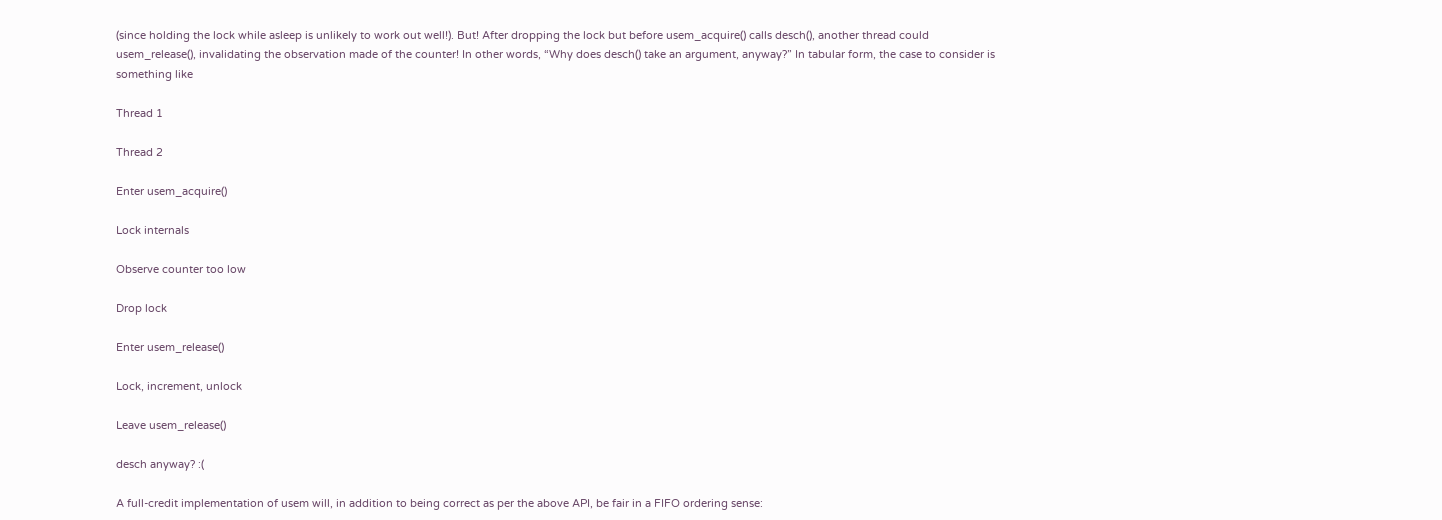(since holding the lock while asleep is unlikely to work out well!). But! After dropping the lock but before usem_acquire() calls desch(), another thread could usem_release(), invalidating the observation made of the counter! In other words, “Why does desch() take an argument, anyway?” In tabular form, the case to consider is something like

Thread 1

Thread 2

Enter usem_acquire()

Lock internals

Observe counter too low

Drop lock

Enter usem_release()

Lock, increment, unlock

Leave usem_release()

desch anyway? :(

A full-credit implementation of usem will, in addition to being correct as per the above API, be fair in a FIFO ordering sense: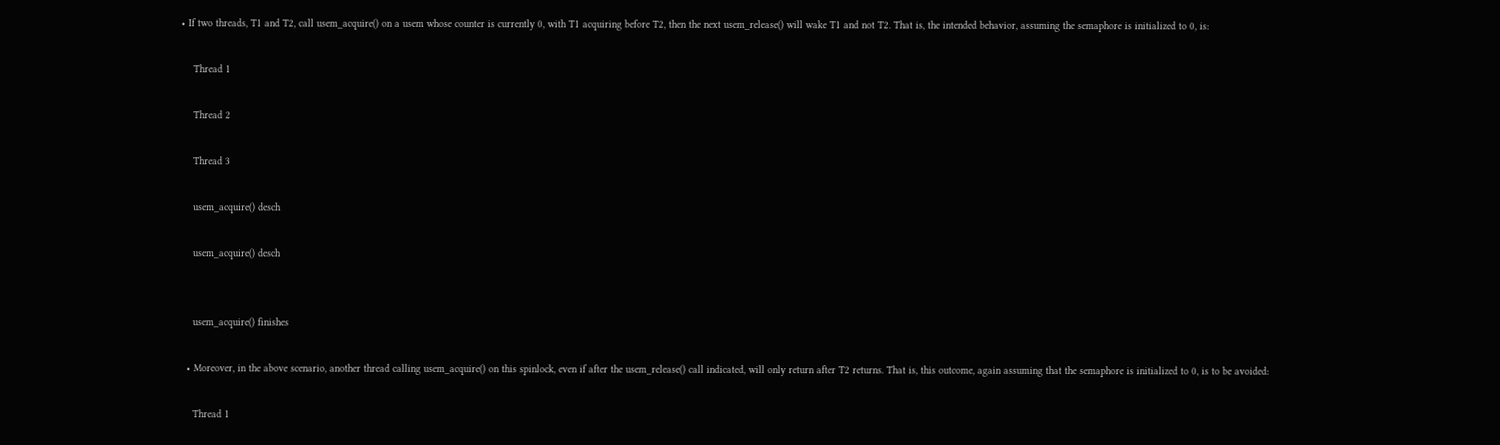• If two threads, T1 and T2, call usem_acquire() on a usem whose counter is currently 0, with T1 acquiring before T2, then the next usem_release() will wake T1 and not T2. That is, the intended behavior, assuming the semaphore is initialized to 0, is:

    Thread 1

    Thread 2

    Thread 3

    usem_acquire() desch

    usem_acquire() desch


    usem_acquire() finishes

  • Moreover, in the above scenario, another thread calling usem_acquire() on this spinlock, even if after the usem_release() call indicated, will only return after T2 returns. That is, this outcome, again assuming that the semaphore is initialized to 0, is to be avoided:

    Thread 1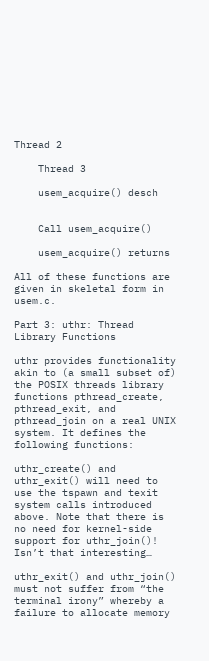Thread 2

    Thread 3

    usem_acquire() desch


    Call usem_acquire()

    usem_acquire() returns

All of these functions are given in skeletal form in usem.c.

Part 3: uthr: Thread Library Functions

uthr provides functionality akin to (a small subset of) the POSIX threads library functions pthread_create, pthread_exit, and pthread_join on a real UNIX system. It defines the following functions:

uthr_create() and uthr_exit() will need to use the tspawn and texit system calls introduced above. Note that there is no need for kernel-side support for uthr_join()! Isn’t that interesting…

uthr_exit() and uthr_join() must not suffer from “the terminal irony” whereby a failure to allocate memory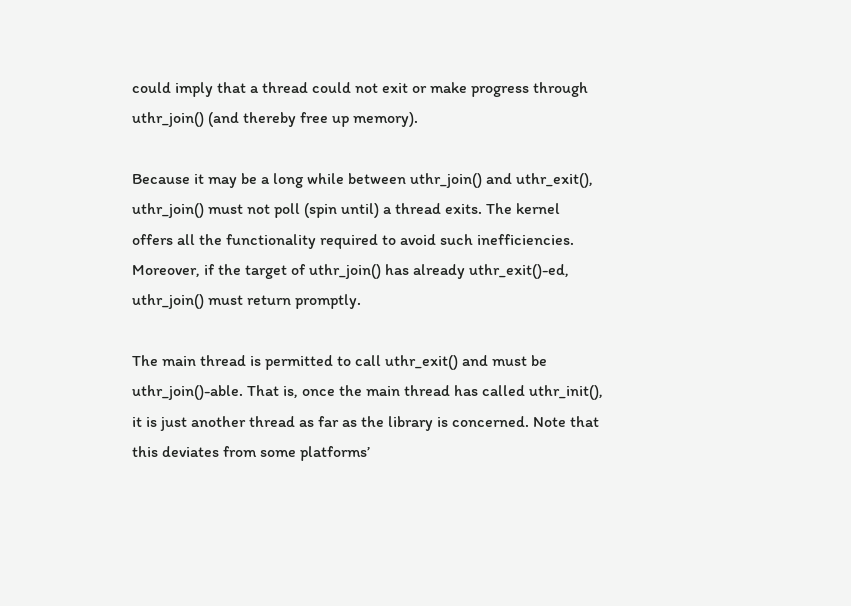could imply that a thread could not exit or make progress through uthr_join() (and thereby free up memory).

Because it may be a long while between uthr_join() and uthr_exit(), uthr_join() must not poll (spin until) a thread exits. The kernel offers all the functionality required to avoid such inefficiencies. Moreover, if the target of uthr_join() has already uthr_exit()-ed, uthr_join() must return promptly.

The main thread is permitted to call uthr_exit() and must be uthr_join()-able. That is, once the main thread has called uthr_init(), it is just another thread as far as the library is concerned. Note that this deviates from some platforms’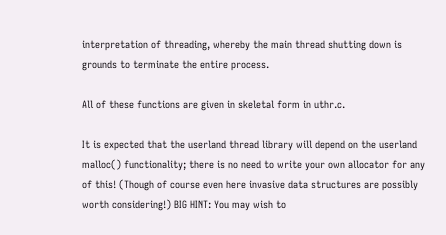interpretation of threading, whereby the main thread shutting down is grounds to terminate the entire process.

All of these functions are given in skeletal form in uthr.c.

It is expected that the userland thread library will depend on the userland malloc() functionality; there is no need to write your own allocator for any of this! (Though of course even here invasive data structures are possibly worth considering!) BIG HINT: You may wish to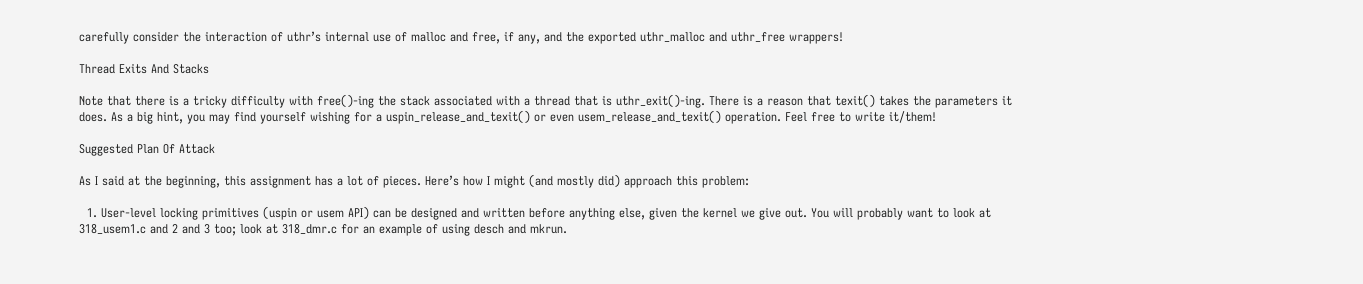carefully consider the interaction of uthr’s internal use of malloc and free, if any, and the exported uthr_malloc and uthr_free wrappers!

Thread Exits And Stacks

Note that there is a tricky difficulty with free()-ing the stack associated with a thread that is uthr_exit()-ing. There is a reason that texit() takes the parameters it does. As a big hint, you may find yourself wishing for a uspin_release_and_texit() or even usem_release_and_texit() operation. Feel free to write it/them!

Suggested Plan Of Attack

As I said at the beginning, this assignment has a lot of pieces. Here’s how I might (and mostly did) approach this problem:

  1. User-level locking primitives (uspin or usem API) can be designed and written before anything else, given the kernel we give out. You will probably want to look at 318_usem1.c and 2 and 3 too; look at 318_dmr.c for an example of using desch and mkrun.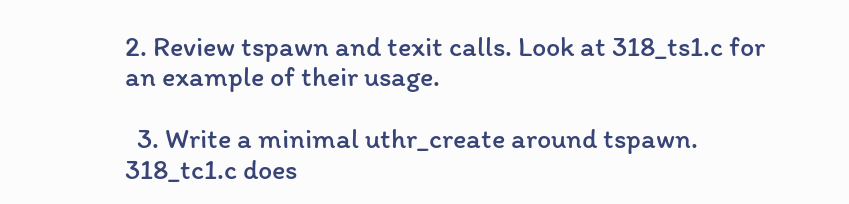2. Review tspawn and texit calls. Look at 318_ts1.c for an example of their usage.

  3. Write a minimal uthr_create around tspawn. 318_tc1.c does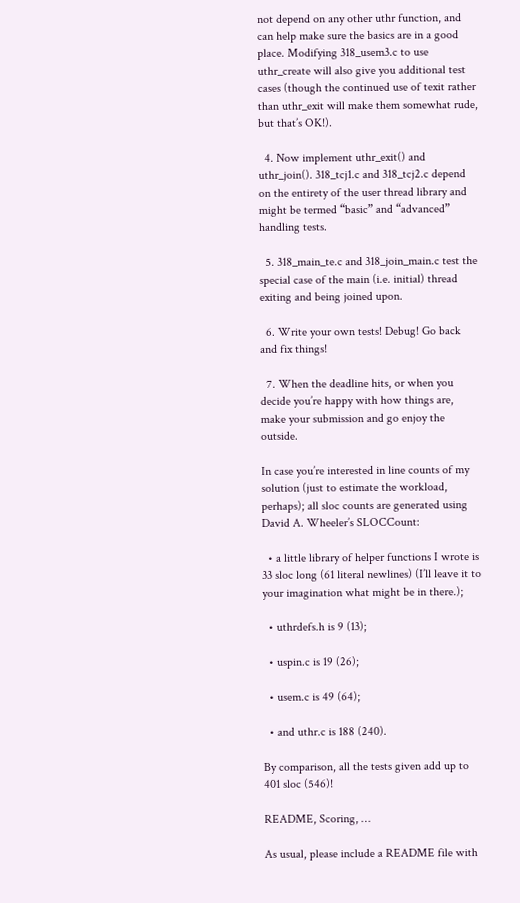not depend on any other uthr function, and can help make sure the basics are in a good place. Modifying 318_usem3.c to use uthr_create will also give you additional test cases (though the continued use of texit rather than uthr_exit will make them somewhat rude, but that’s OK!).

  4. Now implement uthr_exit() and uthr_join(). 318_tcj1.c and 318_tcj2.c depend on the entirety of the user thread library and might be termed “basic” and “advanced” handling tests.

  5. 318_main_te.c and 318_join_main.c test the special case of the main (i.e. initial) thread exiting and being joined upon.

  6. Write your own tests! Debug! Go back and fix things!

  7. When the deadline hits, or when you decide you’re happy with how things are, make your submission and go enjoy the outside.

In case you’re interested in line counts of my solution (just to estimate the workload, perhaps); all sloc counts are generated using David A. Wheeler’s SLOCCount:

  • a little library of helper functions I wrote is 33 sloc long (61 literal newlines) (I’ll leave it to your imagination what might be in there.);

  • uthrdefs.h is 9 (13);

  • uspin.c is 19 (26);

  • usem.c is 49 (64);

  • and uthr.c is 188 (240).

By comparison, all the tests given add up to 401 sloc (546)!

README, Scoring, …

As usual, please include a README file with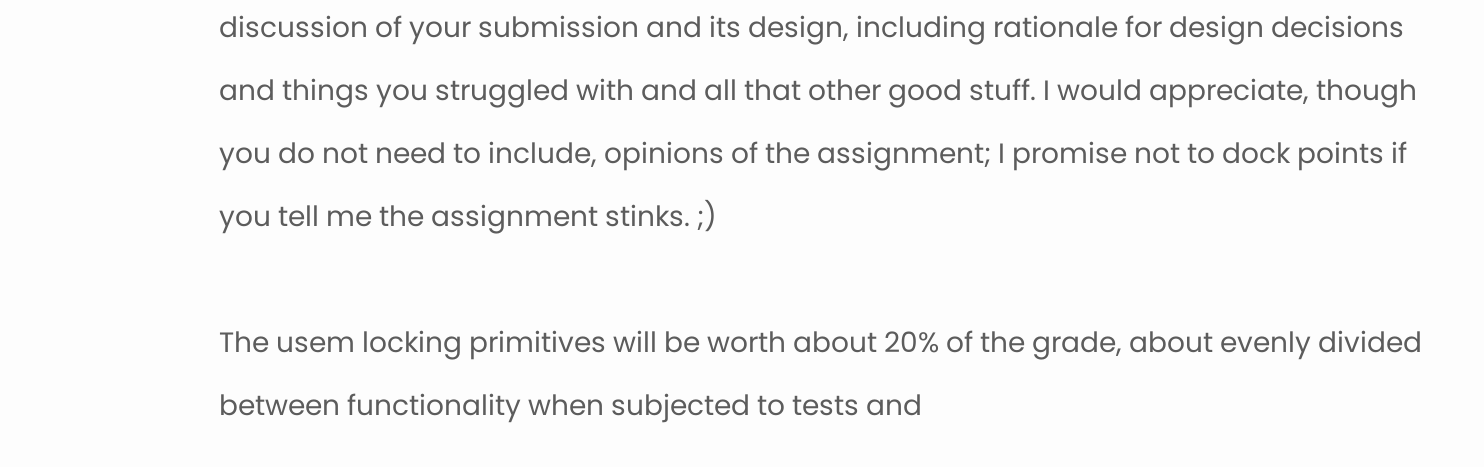discussion of your submission and its design, including rationale for design decisions and things you struggled with and all that other good stuff. I would appreciate, though you do not need to include, opinions of the assignment; I promise not to dock points if you tell me the assignment stinks. ;)

The usem locking primitives will be worth about 20% of the grade, about evenly divided between functionality when subjected to tests and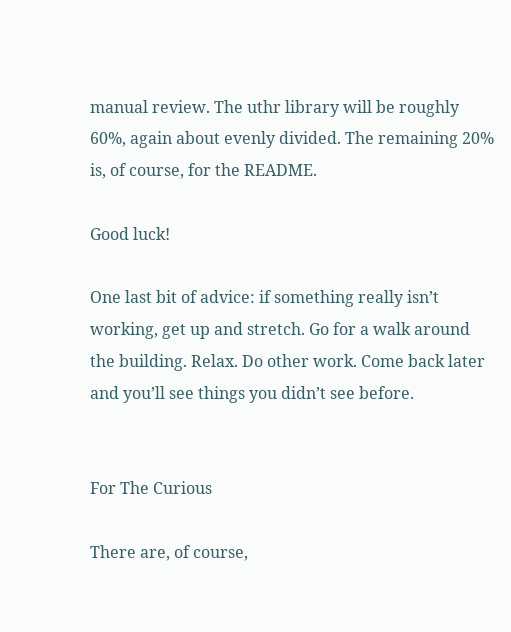manual review. The uthr library will be roughly 60%, again about evenly divided. The remaining 20% is, of course, for the README.

Good luck!

One last bit of advice: if something really isn’t working, get up and stretch. Go for a walk around the building. Relax. Do other work. Come back later and you’ll see things you didn’t see before.


For The Curious

There are, of course,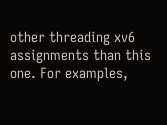other threading xv6 assignments than this one. For examples,